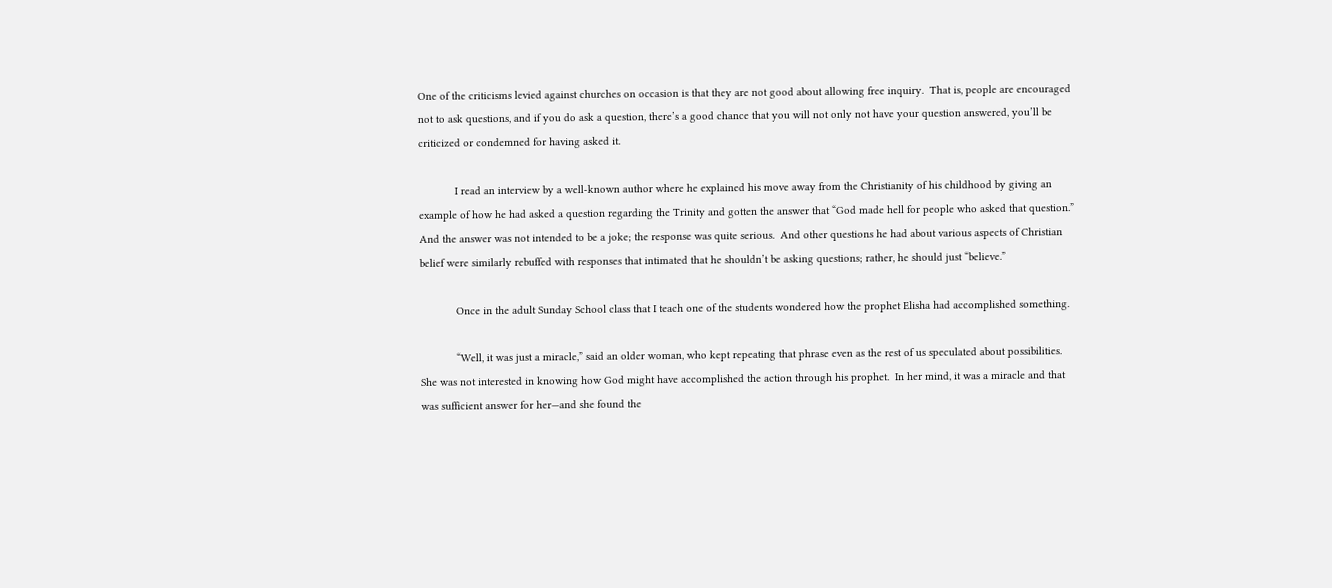One of the criticisms levied against churches on occasion is that they are not good about allowing free inquiry.  That is, people are encouraged not to ask questions, and if you do ask a question, there’s a good chance that you will not only not have your question answered, you’ll be criticized or condemned for having asked it.

            I read an interview by a well-known author where he explained his move away from the Christianity of his childhood by giving an example of how he had asked a question regarding the Trinity and gotten the answer that “God made hell for people who asked that question.”  And the answer was not intended to be a joke; the response was quite serious.  And other questions he had about various aspects of Christian belief were similarly rebuffed with responses that intimated that he shouldn’t be asking questions; rather, he should just “believe.”

            Once in the adult Sunday School class that I teach one of the students wondered how the prophet Elisha had accomplished something.

            “Well, it was just a miracle,” said an older woman, who kept repeating that phrase even as the rest of us speculated about possibilities.  She was not interested in knowing how God might have accomplished the action through his prophet.  In her mind, it was a miracle and that was sufficient answer for her—and she found the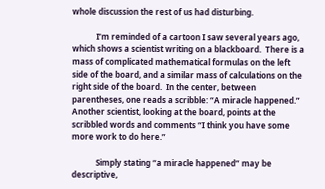whole discussion the rest of us had disturbing.

            I’m reminded of a cartoon I saw several years ago, which shows a scientist writing on a blackboard.  There is a mass of complicated mathematical formulas on the left side of the board, and a similar mass of calculations on the right side of the board.  In the center, between parentheses, one reads a scribble: “A miracle happened.”  Another scientist, looking at the board, points at the scribbled words and comments “I think you have some more work to do here.”

            Simply stating “a miracle happened” may be descriptive,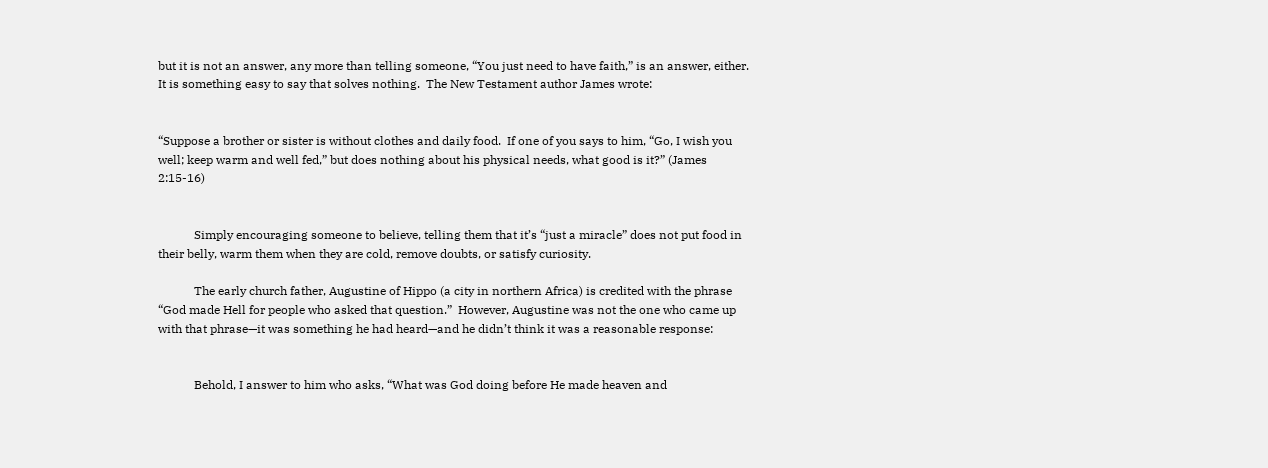but it is not an answer, any more than telling someone, “You just need to have faith,” is an answer, either.  It is something easy to say that solves nothing.  The New Testament author James wrote:


“Suppose a brother or sister is without clothes and daily food.  If one of you says to him, “Go, I wish you well; keep warm and well fed,” but does nothing about his physical needs, what good is it?” (James 2:15-16)


            Simply encouraging someone to believe, telling them that it’s “just a miracle” does not put food in their belly, warm them when they are cold, remove doubts, or satisfy curiosity.

            The early church father, Augustine of Hippo (a city in northern Africa) is credited with the phrase “God made Hell for people who asked that question.”  However, Augustine was not the one who came up with that phrase—it was something he had heard—and he didn’t think it was a reasonable response:


            Behold, I answer to him who asks, “What was God doing before He made heaven and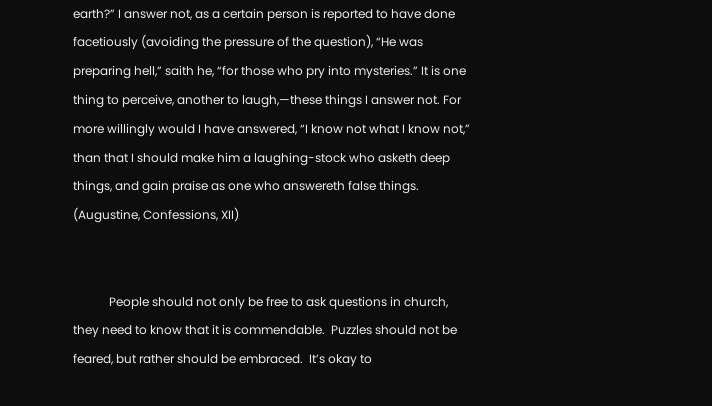earth?” I answer not, as a certain person is reported to have done facetiously (avoiding the pressure of the question), “He was preparing hell,” saith he, “for those who pry into mysteries.” It is one thing to perceive, another to laugh,—these things I answer not. For more willingly would I have answered, “I know not what I know not,” than that I should make him a laughing-stock who asketh deep things, and gain praise as one who answereth false things. (Augustine, Confessions, XII)


            People should not only be free to ask questions in church, they need to know that it is commendable.  Puzzles should not be feared, but rather should be embraced.  It’s okay to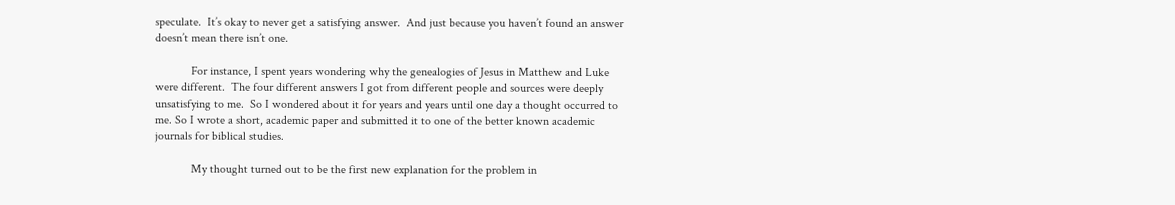speculate.  It’s okay to never get a satisfying answer.  And just because you haven’t found an answer doesn’t mean there isn’t one.

            For instance, I spent years wondering why the genealogies of Jesus in Matthew and Luke were different.  The four different answers I got from different people and sources were deeply unsatisfying to me.  So I wondered about it for years and years until one day a thought occurred to me. So I wrote a short, academic paper and submitted it to one of the better known academic journals for biblical studies.

            My thought turned out to be the first new explanation for the problem in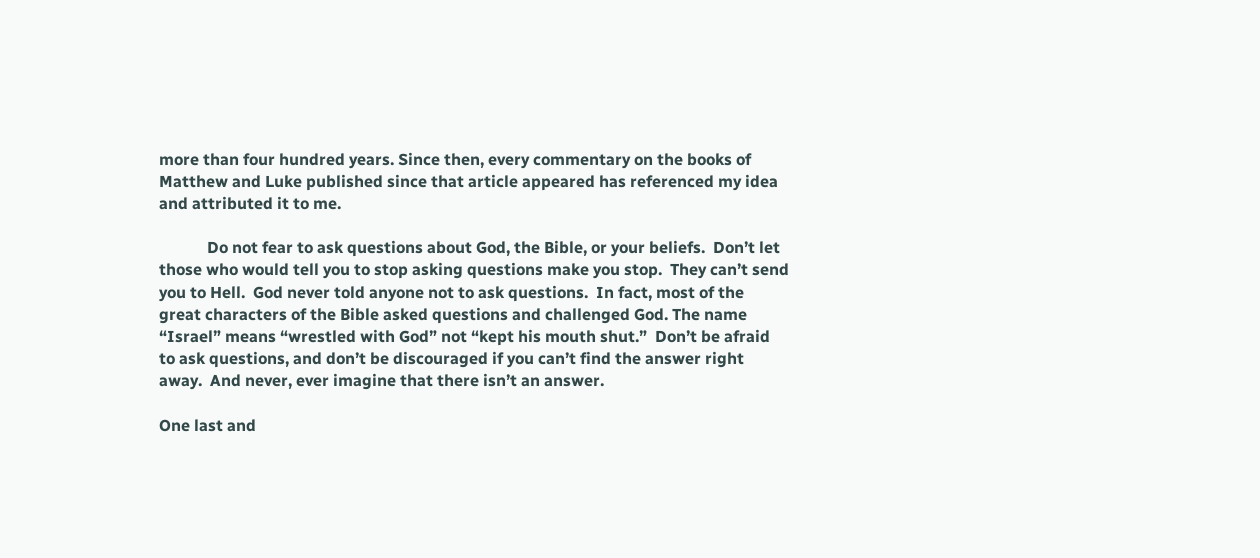more than four hundred years. Since then, every commentary on the books of Matthew and Luke published since that article appeared has referenced my idea and attributed it to me.

            Do not fear to ask questions about God, the Bible, or your beliefs.  Don’t let those who would tell you to stop asking questions make you stop.  They can’t send you to Hell.  God never told anyone not to ask questions.  In fact, most of the great characters of the Bible asked questions and challenged God. The name “Israel” means “wrestled with God” not “kept his mouth shut.”  Don’t be afraid to ask questions, and don’t be discouraged if you can’t find the answer right away.  And never, ever imagine that there isn’t an answer.

One last and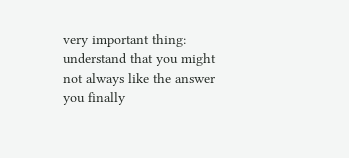very important thing: understand that you might not always like the answer you finally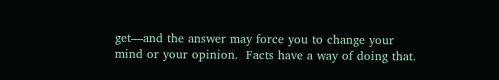get—and the answer may force you to change your mind or your opinion.  Facts have a way of doing that.